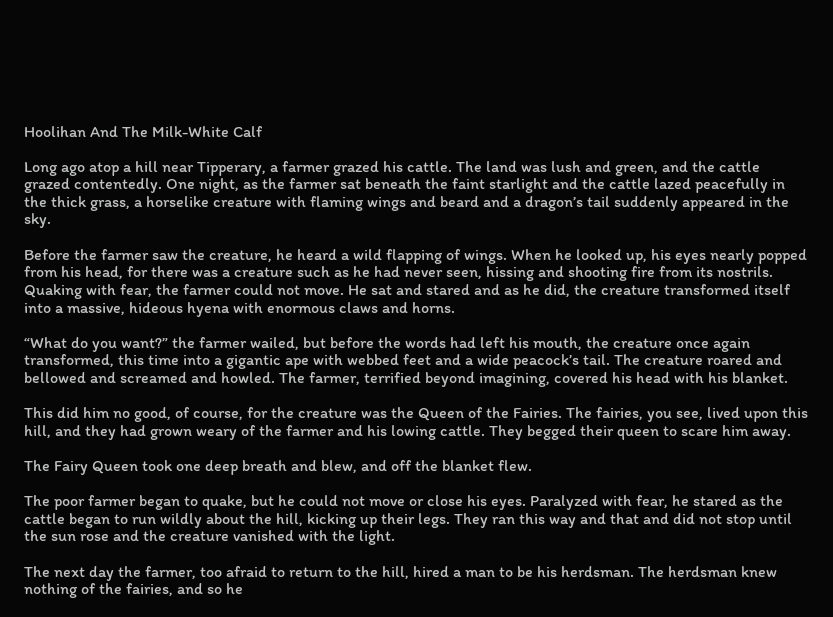Hoolihan And The Milk-White Calf

Long ago atop a hill near Tipperary, a farmer grazed his cattle. The land was lush and green, and the cattle grazed contentedly. One night, as the farmer sat beneath the faint starlight and the cattle lazed peacefully in the thick grass, a horselike creature with flaming wings and beard and a dragon’s tail suddenly appeared in the sky.

Before the farmer saw the creature, he heard a wild flapping of wings. When he looked up, his eyes nearly popped from his head, for there was a creature such as he had never seen, hissing and shooting fire from its nostrils. Quaking with fear, the farmer could not move. He sat and stared and as he did, the creature transformed itself into a massive, hideous hyena with enormous claws and horns.

“What do you want?” the farmer wailed, but before the words had left his mouth, the creature once again transformed, this time into a gigantic ape with webbed feet and a wide peacock’s tail. The creature roared and bellowed and screamed and howled. The farmer, terrified beyond imagining, covered his head with his blanket.

This did him no good, of course, for the creature was the Queen of the Fairies. The fairies, you see, lived upon this hill, and they had grown weary of the farmer and his lowing cattle. They begged their queen to scare him away.

The Fairy Queen took one deep breath and blew, and off the blanket flew.

The poor farmer began to quake, but he could not move or close his eyes. Paralyzed with fear, he stared as the cattle began to run wildly about the hill, kicking up their legs. They ran this way and that and did not stop until the sun rose and the creature vanished with the light.

The next day the farmer, too afraid to return to the hill, hired a man to be his herdsman. The herdsman knew nothing of the fairies, and so he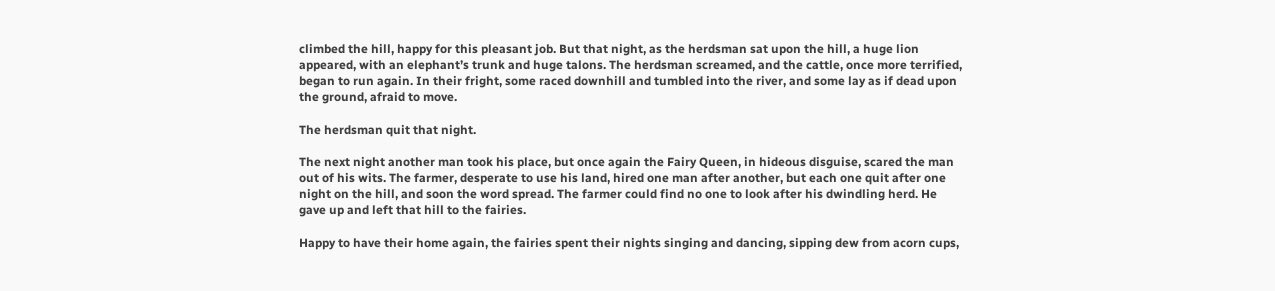climbed the hill, happy for this pleasant job. But that night, as the herdsman sat upon the hill, a huge lion appeared, with an elephant’s trunk and huge talons. The herdsman screamed, and the cattle, once more terrified, began to run again. In their fright, some raced downhill and tumbled into the river, and some lay as if dead upon the ground, afraid to move.

The herdsman quit that night.

The next night another man took his place, but once again the Fairy Queen, in hideous disguise, scared the man out of his wits. The farmer, desperate to use his land, hired one man after another, but each one quit after one night on the hill, and soon the word spread. The farmer could find no one to look after his dwindling herd. He gave up and left that hill to the fairies.

Happy to have their home again, the fairies spent their nights singing and dancing, sipping dew from acorn cups,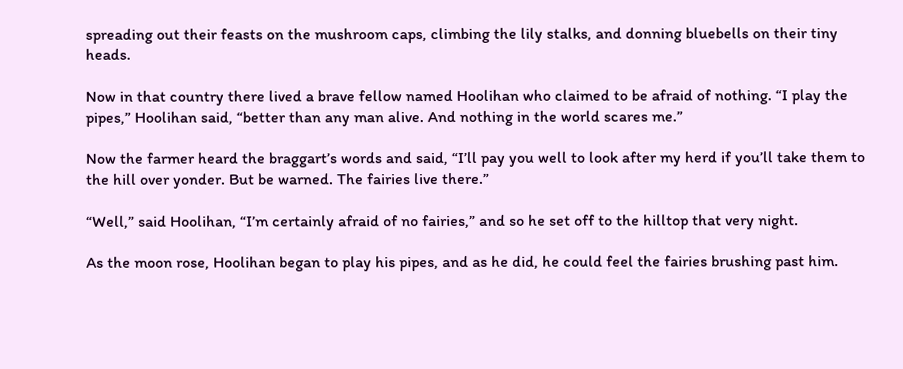spreading out their feasts on the mushroom caps, climbing the lily stalks, and donning bluebells on their tiny heads.

Now in that country there lived a brave fellow named Hoolihan who claimed to be afraid of nothing. “I play the pipes,” Hoolihan said, “better than any man alive. And nothing in the world scares me.”

Now the farmer heard the braggart’s words and said, “I’ll pay you well to look after my herd if you’ll take them to the hill over yonder. But be warned. The fairies live there.”

“Well,” said Hoolihan, “I’m certainly afraid of no fairies,” and so he set off to the hilltop that very night.

As the moon rose, Hoolihan began to play his pipes, and as he did, he could feel the fairies brushing past him.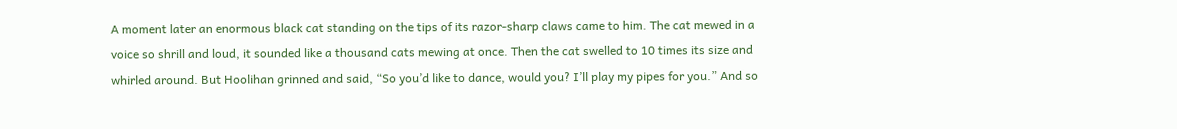A moment later an enormous black cat standing on the tips of its razor-sharp claws came to him. The cat mewed in a voice so shrill and loud, it sounded like a thousand cats mewing at once. Then the cat swelled to 10 times its size and whirled around. But Hoolihan grinned and said, “So you’d like to dance, would you? I’ll play my pipes for you.” And so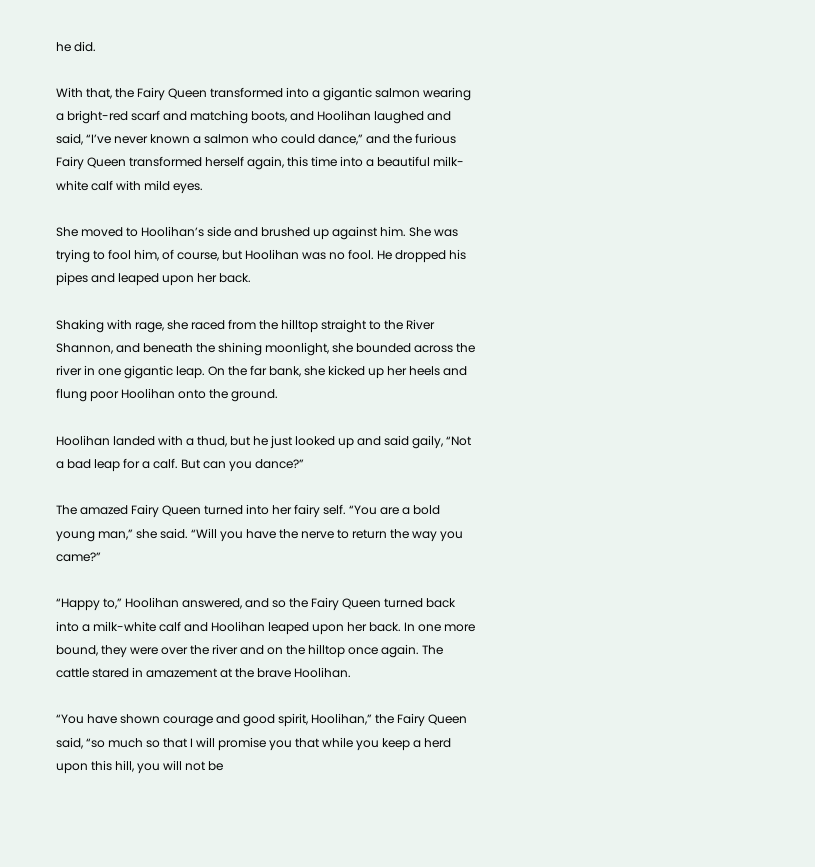he did.

With that, the Fairy Queen transformed into a gigantic salmon wearing a bright-red scarf and matching boots, and Hoolihan laughed and said, “I’ve never known a salmon who could dance,” and the furious Fairy Queen transformed herself again, this time into a beautiful milk-white calf with mild eyes.

She moved to Hoolihan’s side and brushed up against him. She was trying to fool him, of course, but Hoolihan was no fool. He dropped his pipes and leaped upon her back.

Shaking with rage, she raced from the hilltop straight to the River Shannon, and beneath the shining moonlight, she bounded across the river in one gigantic leap. On the far bank, she kicked up her heels and flung poor Hoolihan onto the ground.

Hoolihan landed with a thud, but he just looked up and said gaily, “Not a bad leap for a calf. But can you dance?”

The amazed Fairy Queen turned into her fairy self. “You are a bold young man,” she said. “Will you have the nerve to return the way you came?”

“Happy to,” Hoolihan answered, and so the Fairy Queen turned back into a milk-white calf and Hoolihan leaped upon her back. In one more bound, they were over the river and on the hilltop once again. The cattle stared in amazement at the brave Hoolihan.

“You have shown courage and good spirit, Hoolihan,” the Fairy Queen said, “so much so that I will promise you that while you keep a herd upon this hill, you will not be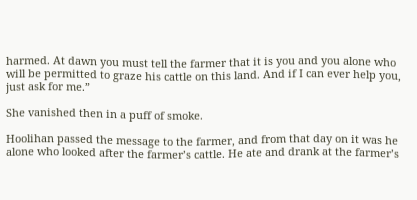harmed. At dawn you must tell the farmer that it is you and you alone who will be permitted to graze his cattle on this land. And if I can ever help you, just ask for me.”

She vanished then in a puff of smoke.

Hoolihan passed the message to the farmer, and from that day on it was he alone who looked after the farmer’s cattle. He ate and drank at the farmer’s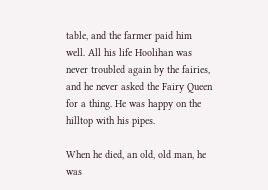table, and the farmer paid him well. All his life Hoolihan was never troubled again by the fairies, and he never asked the Fairy Queen for a thing. He was happy on the hilltop with his pipes.

When he died, an old, old man, he was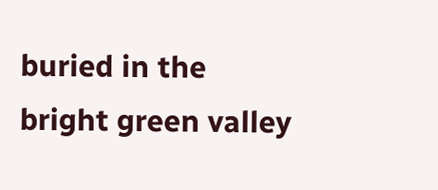buried in the bright green valley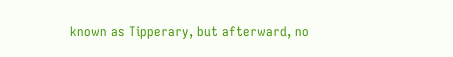known as Tipperary, but afterward, no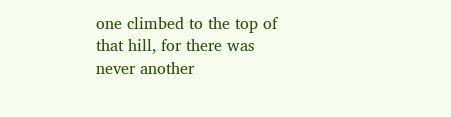one climbed to the top of that hill, for there was never another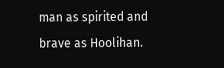man as spirited and brave as Hoolihan.